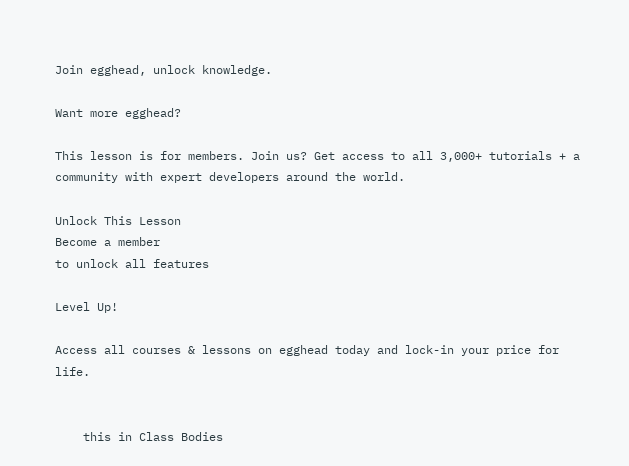Join egghead, unlock knowledge.

Want more egghead?

This lesson is for members. Join us? Get access to all 3,000+ tutorials + a community with expert developers around the world.

Unlock This Lesson
Become a member
to unlock all features

Level Up!

Access all courses & lessons on egghead today and lock-in your price for life.


    this in Class Bodies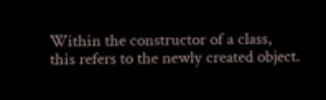Within the constructor of a class, this refers to the newly created object.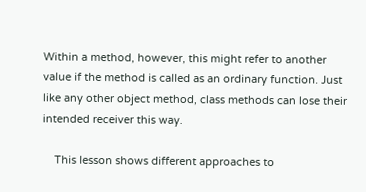Within a method, however, this might refer to another value if the method is called as an ordinary function. Just like any other object method, class methods can lose their intended receiver this way.

    This lesson shows different approaches to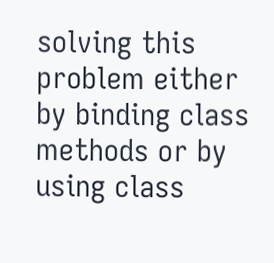solving this problem either by binding class methods or by using class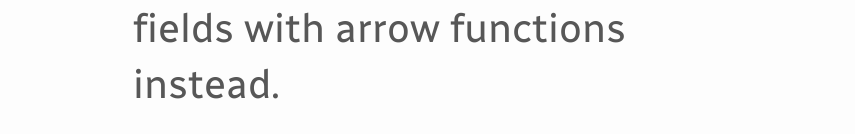fields with arrow functions instead.